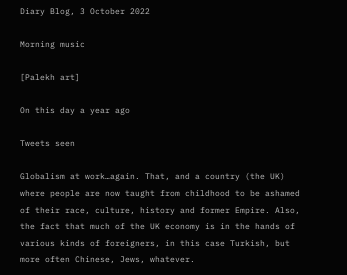Diary Blog, 3 October 2022

Morning music

[Palekh art]

On this day a year ago

Tweets seen

Globalism at work…again. That, and a country (the UK) where people are now taught from childhood to be ashamed of their race, culture, history and former Empire. Also, the fact that much of the UK economy is in the hands of various kinds of foreigners, in this case Turkish, but more often Chinese, Jews, whatever.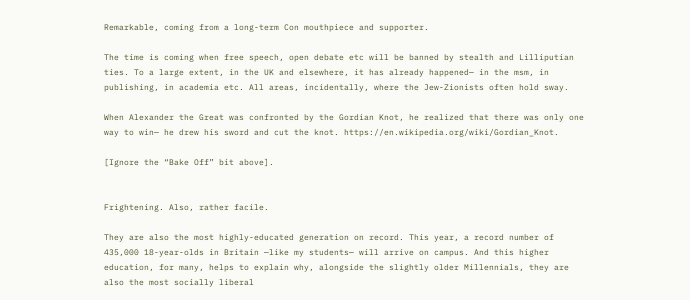Remarkable, coming from a long-term Con mouthpiece and supporter.

The time is coming when free speech, open debate etc will be banned by stealth and Lilliputian ties. To a large extent, in the UK and elsewhere, it has already happened— in the msm, in publishing, in academia etc. All areas, incidentally, where the Jew-Zionists often hold sway.

When Alexander the Great was confronted by the Gordian Knot, he realized that there was only one way to win— he drew his sword and cut the knot. https://en.wikipedia.org/wiki/Gordian_Knot.

[Ignore the “Bake Off” bit above].


Frightening. Also, rather facile.

They are also the most highly-educated generation on record. This year, a record number of 435,000 18-year-olds in Britain —like my students— will arrive on campus. And this higher education, for many, helps to explain why, alongside the slightly older Millennials, they are also the most socially liberal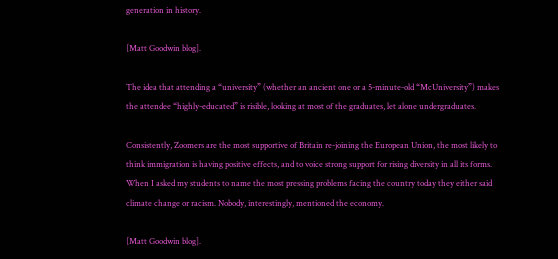generation in history.

[Matt Goodwin blog].

The idea that attending a “university” (whether an ancient one or a 5-minute-old “McUniversity”) makes the attendee “highly-educated” is risible, looking at most of the graduates, let alone undergraduates.

Consistently, Zoomers are the most supportive of Britain re-joining the European Union, the most likely to think immigration is having positive effects, and to voice strong support for rising diversity in all its forms. When I asked my students to name the most pressing problems facing the country today they either said climate change or racism. Nobody, interestingly, mentioned the economy.

[Matt Goodwin blog].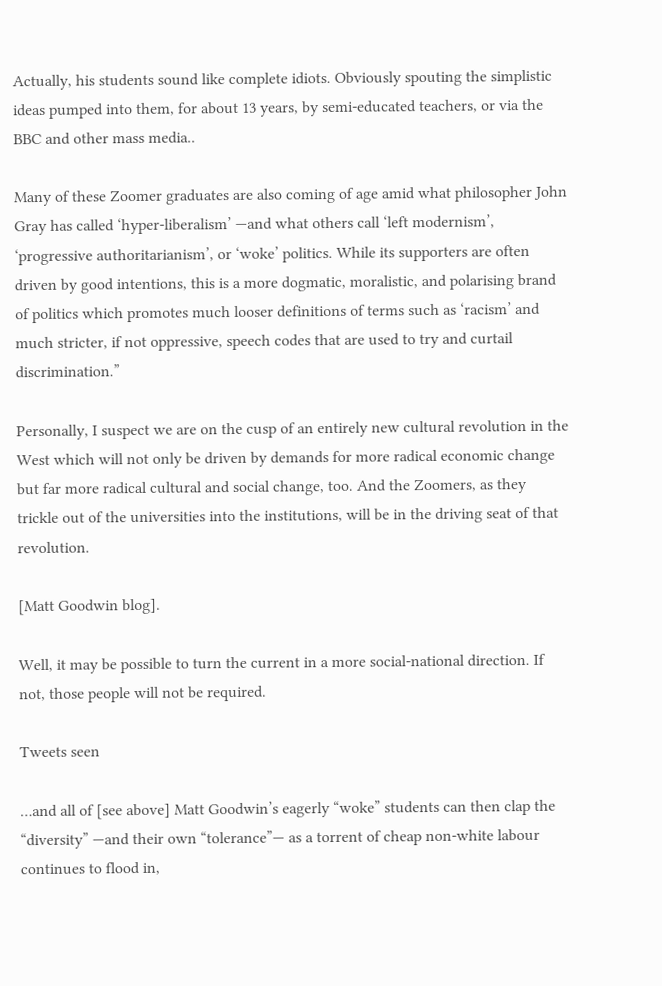Actually, his students sound like complete idiots. Obviously spouting the simplistic ideas pumped into them, for about 13 years, by semi-educated teachers, or via the BBC and other mass media..

Many of these Zoomer graduates are also coming of age amid what philosopher John Gray has called ‘hyper-liberalism’ —and what others call ‘left modernism’, ‘progressive authoritarianism’, or ‘woke’ politics. While its supporters are often driven by good intentions, this is a more dogmatic, moralistic, and polarising brand of politics which promotes much looser definitions of terms such as ‘racism’ and much stricter, if not oppressive, speech codes that are used to try and curtail discrimination.”

Personally, I suspect we are on the cusp of an entirely new cultural revolution in the West which will not only be driven by demands for more radical economic change but far more radical cultural and social change, too. And the Zoomers, as they trickle out of the universities into the institutions, will be in the driving seat of that revolution.

[Matt Goodwin blog].

Well, it may be possible to turn the current in a more social-national direction. If not, those people will not be required.

Tweets seen

…and all of [see above] Matt Goodwin’s eagerly “woke” students can then clap the “diversity” —and their own “tolerance”— as a torrent of cheap non-white labour continues to flood in,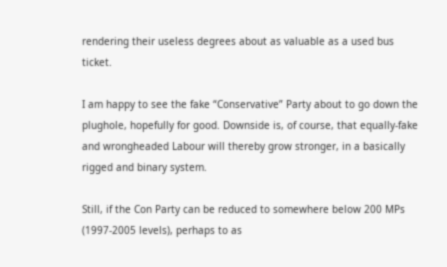rendering their useless degrees about as valuable as a used bus ticket.

I am happy to see the fake “Conservative” Party about to go down the plughole, hopefully for good. Downside is, of course, that equally-fake and wrongheaded Labour will thereby grow stronger, in a basically rigged and binary system.

Still, if the Con Party can be reduced to somewhere below 200 MPs (1997-2005 levels), perhaps to as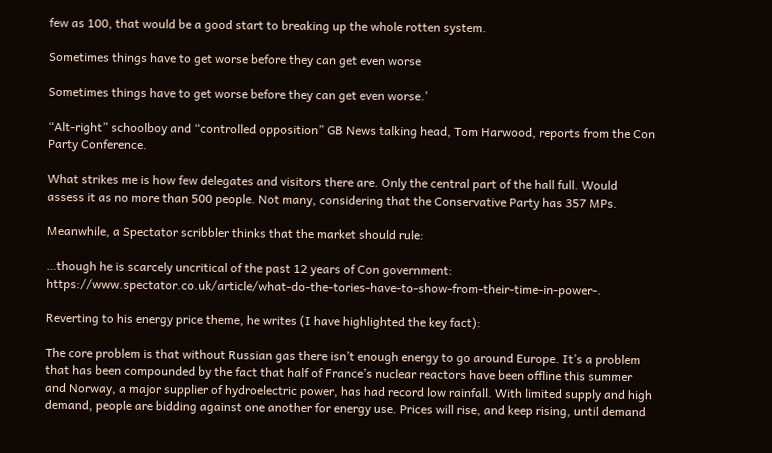few as 100, that would be a good start to breaking up the whole rotten system.

Sometimes things have to get worse before they can get even worse

Sometimes things have to get worse before they can get even worse.’

“Alt-right” schoolboy and “controlled opposition” GB News talking head, Tom Harwood, reports from the Con Party Conference.

What strikes me is how few delegates and visitors there are. Only the central part of the hall full. Would assess it as no more than 500 people. Not many, considering that the Conservative Party has 357 MPs.

Meanwhile, a Spectator scribbler thinks that the market should rule:

…though he is scarcely uncritical of the past 12 years of Con government: https://www.spectator.co.uk/article/what-do-the-tories-have-to-show-from-their-time-in-power-.

Reverting to his energy price theme, he writes (I have highlighted the key fact):

The core problem is that without Russian gas there isn’t enough energy to go around Europe. It’s a problem that has been compounded by the fact that half of France’s nuclear reactors have been offline this summer and Norway, a major supplier of hydroelectric power, has had record low rainfall. With limited supply and high demand, people are bidding against one another for energy use. Prices will rise, and keep rising, until demand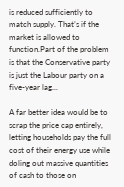is reduced sufficiently to match supply. That’s if the market is allowed to function.Part of the problem is that the Conservative party is just the Labour party on a five-year lag...

A far better idea would be to scrap the price cap entirely, letting households pay the full cost of their energy use while doling out massive quantities of cash to those on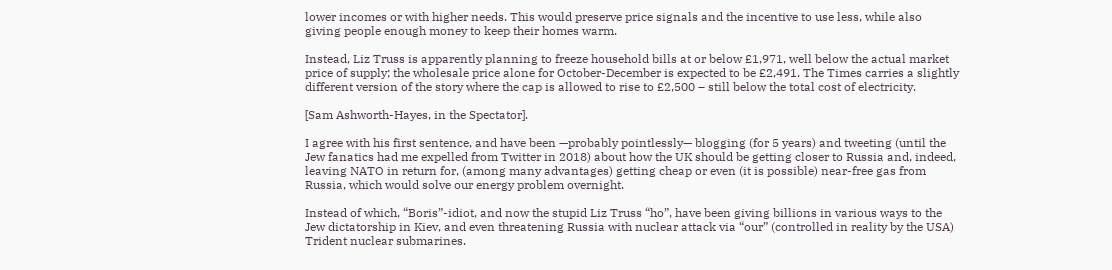lower incomes or with higher needs. This would preserve price signals and the incentive to use less, while also giving people enough money to keep their homes warm.

Instead, Liz Truss is apparently planning to freeze household bills at or below £1,971, well below the actual market price of supply; the wholesale price alone for October-December is expected to be £2,491. The Times carries a slightly different version of the story where the cap is allowed to rise to £2,500 – still below the total cost of electricity.

[Sam Ashworth-Hayes, in the Spectator].

I agree with his first sentence, and have been —probably pointlessly— blogging (for 5 years) and tweeting (until the Jew fanatics had me expelled from Twitter in 2018) about how the UK should be getting closer to Russia and, indeed, leaving NATO in return for, (among many advantages) getting cheap or even (it is possible) near-free gas from Russia, which would solve our energy problem overnight.

Instead of which, “Boris”-idiot, and now the stupid Liz Truss “ho”, have been giving billions in various ways to the Jew dictatorship in Kiev, and even threatening Russia with nuclear attack via “our” (controlled in reality by the USA) Trident nuclear submarines.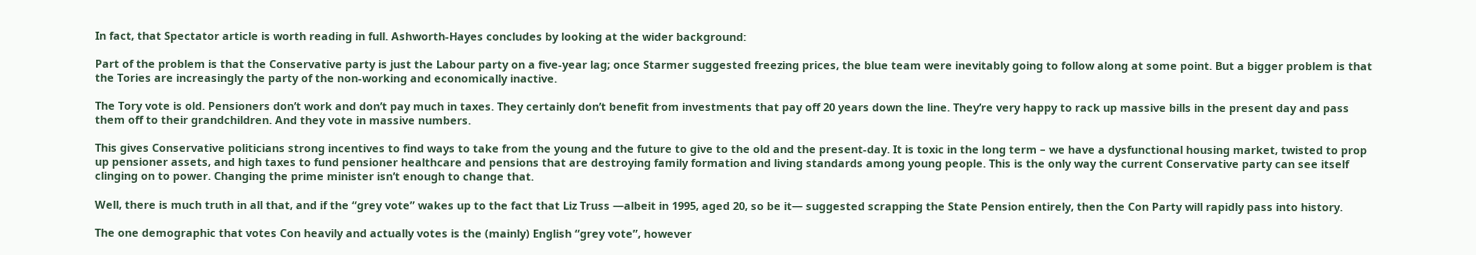In fact, that Spectator article is worth reading in full. Ashworth-Hayes concludes by looking at the wider background:

Part of the problem is that the Conservative party is just the Labour party on a five-year lag; once Starmer suggested freezing prices, the blue team were inevitably going to follow along at some point. But a bigger problem is that the Tories are increasingly the party of the non-working and economically inactive.

The Tory vote is old. Pensioners don’t work and don’t pay much in taxes. They certainly don’t benefit from investments that pay off 20 years down the line. They’re very happy to rack up massive bills in the present day and pass them off to their grandchildren. And they vote in massive numbers.

This gives Conservative politicians strong incentives to find ways to take from the young and the future to give to the old and the present-day. It is toxic in the long term – we have a dysfunctional housing market, twisted to prop up pensioner assets, and high taxes to fund pensioner healthcare and pensions that are destroying family formation and living standards among young people. This is the only way the current Conservative party can see itself clinging on to power. Changing the prime minister isn’t enough to change that.

Well, there is much truth in all that, and if the “grey vote” wakes up to the fact that Liz Truss —albeit in 1995, aged 20, so be it— suggested scrapping the State Pension entirely, then the Con Party will rapidly pass into history.

The one demographic that votes Con heavily and actually votes is the (mainly) English “grey vote”, however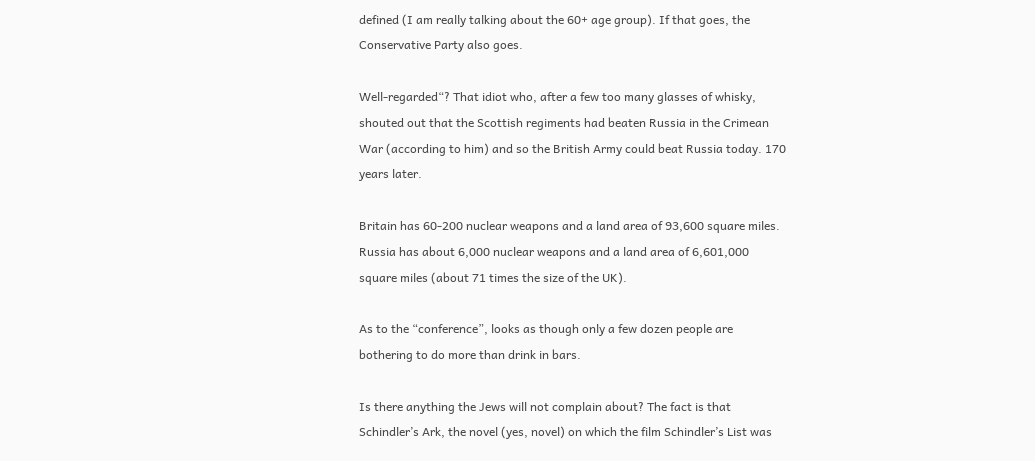defined (I am really talking about the 60+ age group). If that goes, the Conservative Party also goes.

Well-regarded“? That idiot who, after a few too many glasses of whisky, shouted out that the Scottish regiments had beaten Russia in the Crimean War (according to him) and so the British Army could beat Russia today. 170 years later.

Britain has 60-200 nuclear weapons and a land area of 93,600 square miles. Russia has about 6,000 nuclear weapons and a land area of 6,601,000 square miles (about 71 times the size of the UK).

As to the “conference”, looks as though only a few dozen people are bothering to do more than drink in bars.

Is there anything the Jews will not complain about? The fact is that Schindler’s Ark, the novel (yes, novel) on which the film Schindler’s List was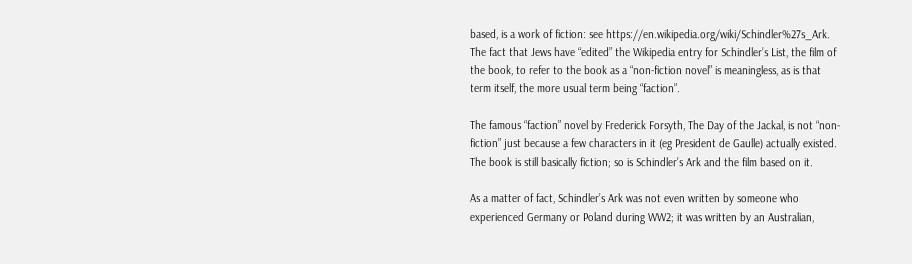based, is a work of fiction: see https://en.wikipedia.org/wiki/Schindler%27s_Ark. The fact that Jews have “edited” the Wikipedia entry for Schindler’s List, the film of the book, to refer to the book as a “non-fiction novel” is meaningless, as is that term itself, the more usual term being “faction”.

The famous “faction” novel by Frederick Forsyth, The Day of the Jackal, is not “non-fiction” just because a few characters in it (eg President de Gaulle) actually existed. The book is still basically fiction; so is Schindler’s Ark and the film based on it.

As a matter of fact, Schindler’s Ark was not even written by someone who experienced Germany or Poland during WW2; it was written by an Australian,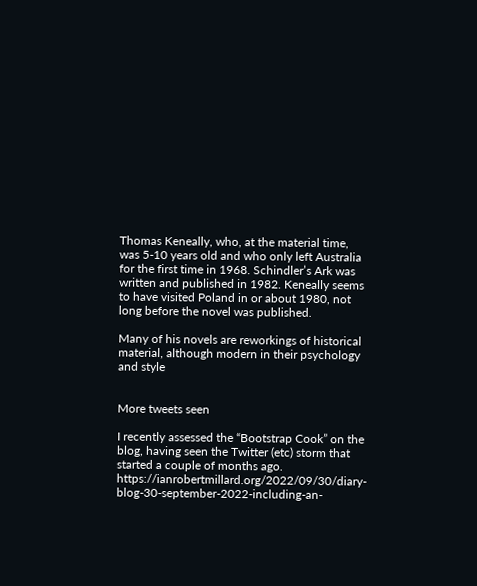Thomas Keneally, who, at the material time, was 5-10 years old and who only left Australia for the first time in 1968. Schindler’s Ark was written and published in 1982. Keneally seems to have visited Poland in or about 1980, not long before the novel was published.

Many of his novels are reworkings of historical material, although modern in their psychology and style


More tweets seen

I recently assessed the “Bootstrap Cook” on the blog, having seen the Twitter (etc) storm that started a couple of months ago. https://ianrobertmillard.org/2022/09/30/diary-blog-30-september-2022-including-an-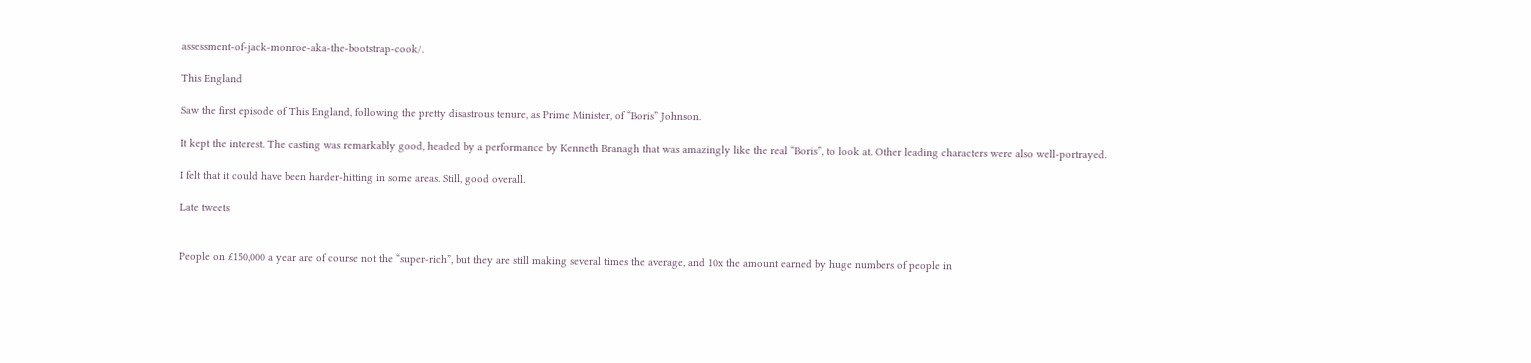assessment-of-jack-monroe-aka-the-bootstrap-cook/.

This England

Saw the first episode of This England, following the pretty disastrous tenure, as Prime Minister, of “Boris” Johnson.

It kept the interest. The casting was remarkably good, headed by a performance by Kenneth Branagh that was amazingly like the real “Boris”, to look at. Other leading characters were also well-portrayed.

I felt that it could have been harder-hitting in some areas. Still, good overall.

Late tweets


People on £150,000 a year are of course not the “super-rich”, but they are still making several times the average, and 10x the amount earned by huge numbers of people in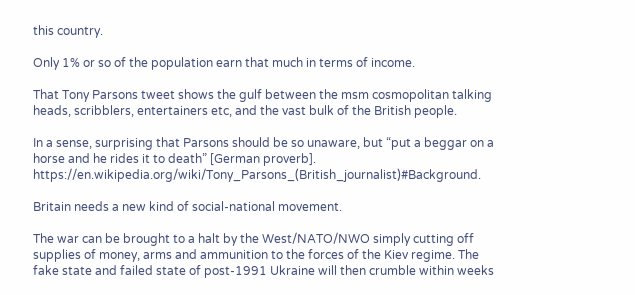this country.

Only 1% or so of the population earn that much in terms of income.

That Tony Parsons tweet shows the gulf between the msm cosmopolitan talking heads, scribblers, entertainers etc, and the vast bulk of the British people.

In a sense, surprising that Parsons should be so unaware, but “put a beggar on a horse and he rides it to death” [German proverb]. https://en.wikipedia.org/wiki/Tony_Parsons_(British_journalist)#Background.

Britain needs a new kind of social-national movement.

The war can be brought to a halt by the West/NATO/NWO simply cutting off supplies of money, arms and ammunition to the forces of the Kiev regime. The fake state and failed state of post-1991 Ukraine will then crumble within weeks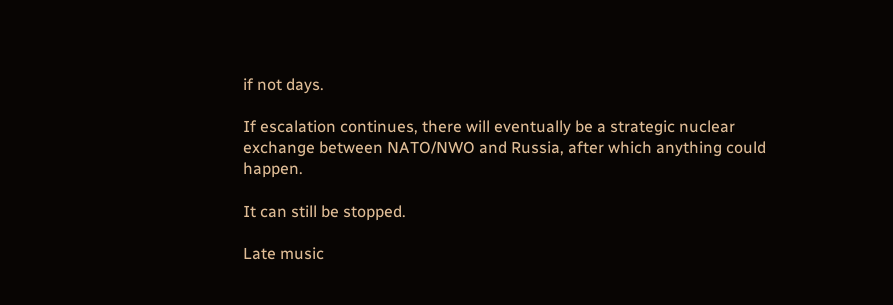if not days.

If escalation continues, there will eventually be a strategic nuclear exchange between NATO/NWO and Russia, after which anything could happen.

It can still be stopped.

Late music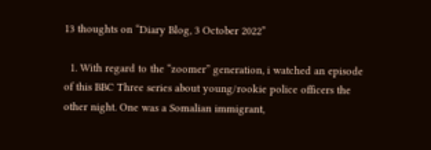13 thoughts on “Diary Blog, 3 October 2022”

  1. With regard to the “zoomer” generation, i watched an episode of this BBC Three series about young/rookie police officers the other night. One was a Somalian immigrant,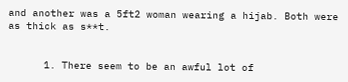and another was a 5ft2 woman wearing a hijab. Both were as thick as s**t.


      1. There seem to be an awful lot of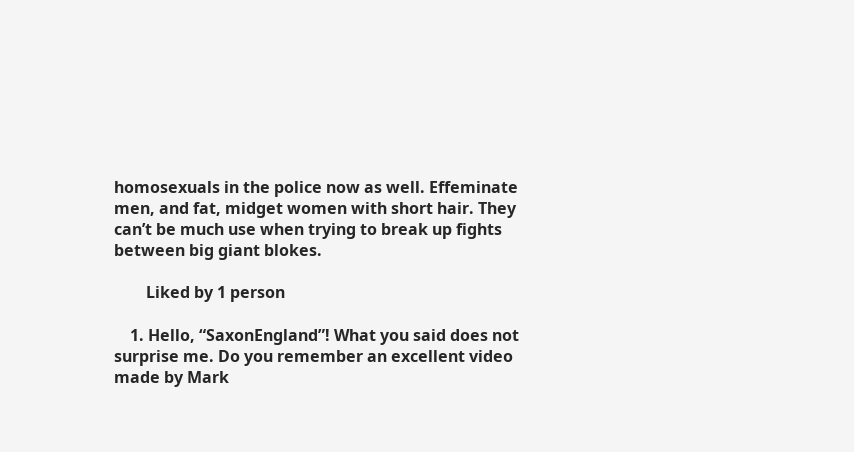homosexuals in the police now as well. Effeminate men, and fat, midget women with short hair. They can’t be much use when trying to break up fights between big giant blokes.

        Liked by 1 person

    1. Hello, “SaxonEngland”! What you said does not surprise me. Do you remember an excellent video made by Mark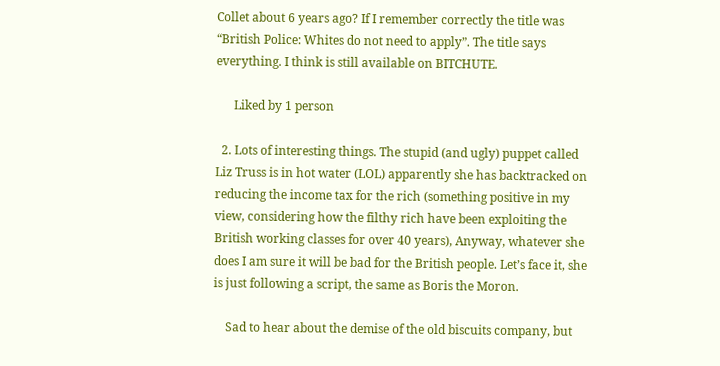Collet about 6 years ago? If I remember correctly the title was “British Police: Whites do not need to apply”. The title says everything. I think is still available on BITCHUTE.

      Liked by 1 person

  2. Lots of interesting things. The stupid (and ugly) puppet called Liz Truss is in hot water (LOL) apparently she has backtracked on reducing the income tax for the rich (something positive in my view, considering how the filthy rich have been exploiting the British working classes for over 40 years), Anyway, whatever she does I am sure it will be bad for the British people. Let’s face it, she is just following a script, the same as Boris the Moron.

    Sad to hear about the demise of the old biscuits company, but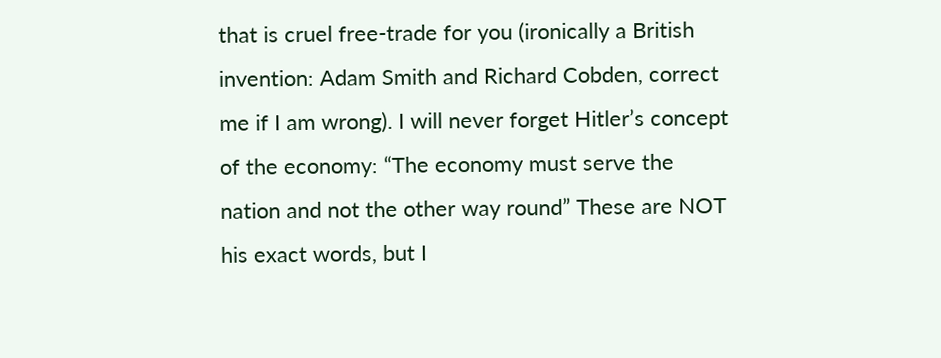that is cruel free-trade for you (ironically a British invention: Adam Smith and Richard Cobden, correct me if I am wrong). I will never forget Hitler’s concept of the economy: “The economy must serve the nation and not the other way round” These are NOT his exact words, but I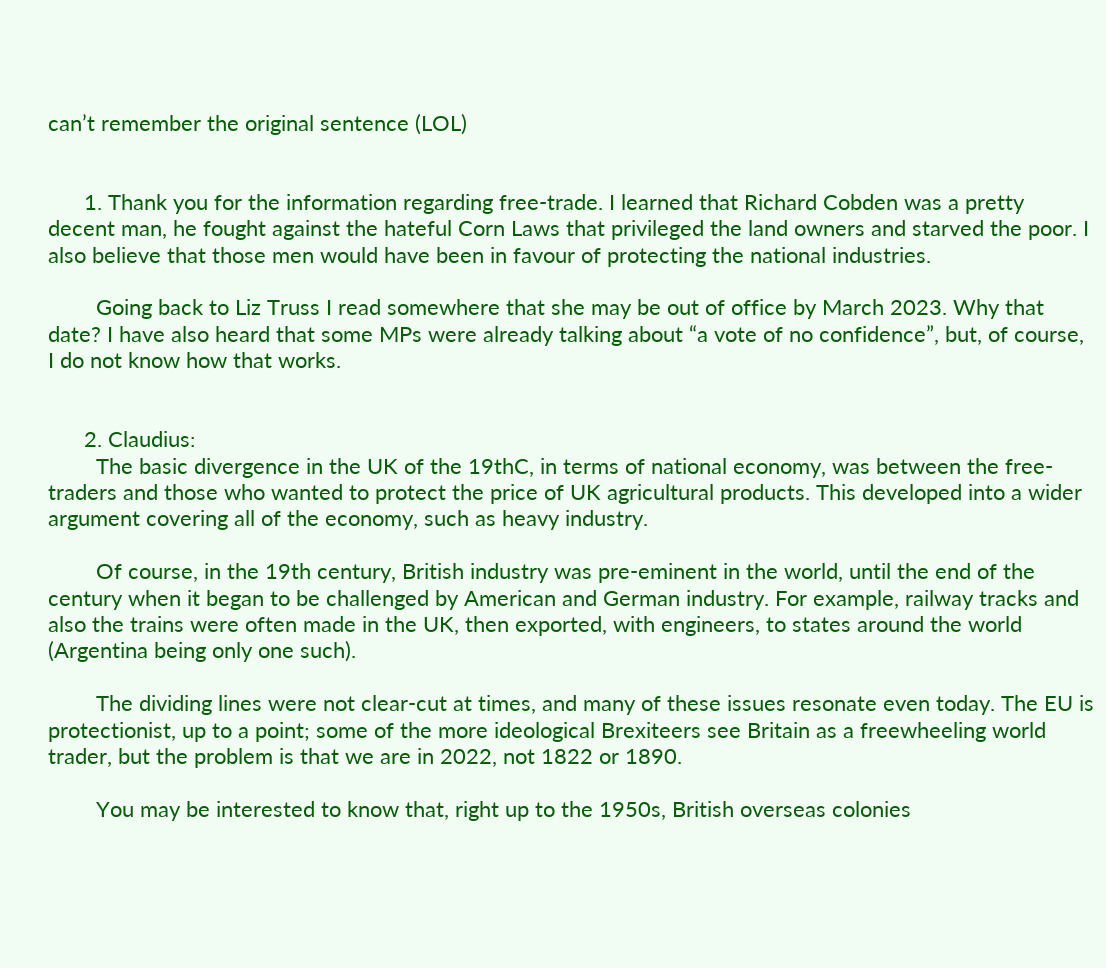can’t remember the original sentence (LOL)


      1. Thank you for the information regarding free-trade. I learned that Richard Cobden was a pretty decent man, he fought against the hateful Corn Laws that privileged the land owners and starved the poor. I also believe that those men would have been in favour of protecting the national industries.

        Going back to Liz Truss I read somewhere that she may be out of office by March 2023. Why that date? I have also heard that some MPs were already talking about “a vote of no confidence”, but, of course, I do not know how that works.


      2. Claudius:
        The basic divergence in the UK of the 19thC, in terms of national economy, was between the free-traders and those who wanted to protect the price of UK agricultural products. This developed into a wider argument covering all of the economy, such as heavy industry.

        Of course, in the 19th century, British industry was pre-eminent in the world, until the end of the century when it began to be challenged by American and German industry. For example, railway tracks and also the trains were often made in the UK, then exported, with engineers, to states around the world (Argentina being only one such).

        The dividing lines were not clear-cut at times, and many of these issues resonate even today. The EU is protectionist, up to a point; some of the more ideological Brexiteers see Britain as a freewheeling world trader, but the problem is that we are in 2022, not 1822 or 1890.

        You may be interested to know that, right up to the 1950s, British overseas colonies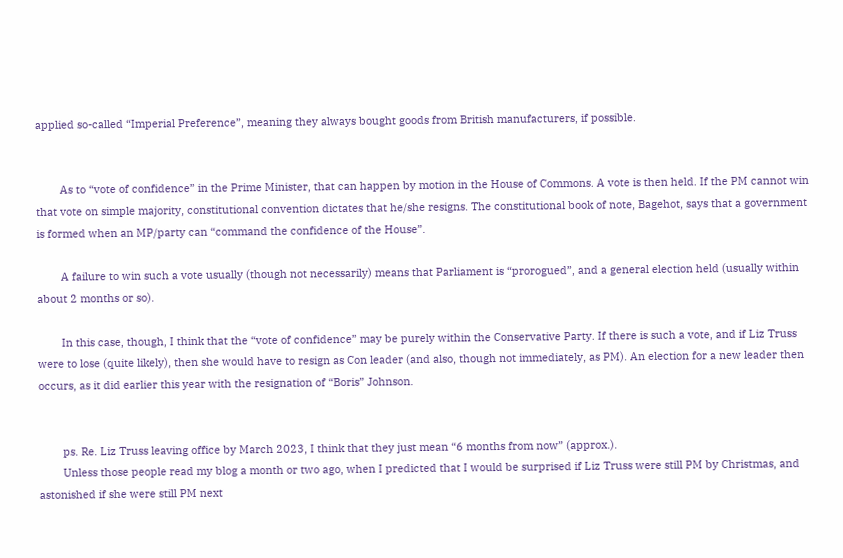applied so-called “Imperial Preference”, meaning they always bought goods from British manufacturers, if possible.


        As to “vote of confidence” in the Prime Minister, that can happen by motion in the House of Commons. A vote is then held. If the PM cannot win that vote on simple majority, constitutional convention dictates that he/she resigns. The constitutional book of note, Bagehot, says that a government is formed when an MP/party can “command the confidence of the House”.

        A failure to win such a vote usually (though not necessarily) means that Parliament is “prorogued”, and a general election held (usually within about 2 months or so).

        In this case, though, I think that the “vote of confidence” may be purely within the Conservative Party. If there is such a vote, and if Liz Truss were to lose (quite likely), then she would have to resign as Con leader (and also, though not immediately, as PM). An election for a new leader then occurs, as it did earlier this year with the resignation of “Boris” Johnson.


        ps. Re. Liz Truss leaving office by March 2023, I think that they just mean “6 months from now” (approx.).
        Unless those people read my blog a month or two ago, when I predicted that I would be surprised if Liz Truss were still PM by Christmas, and astonished if she were still PM next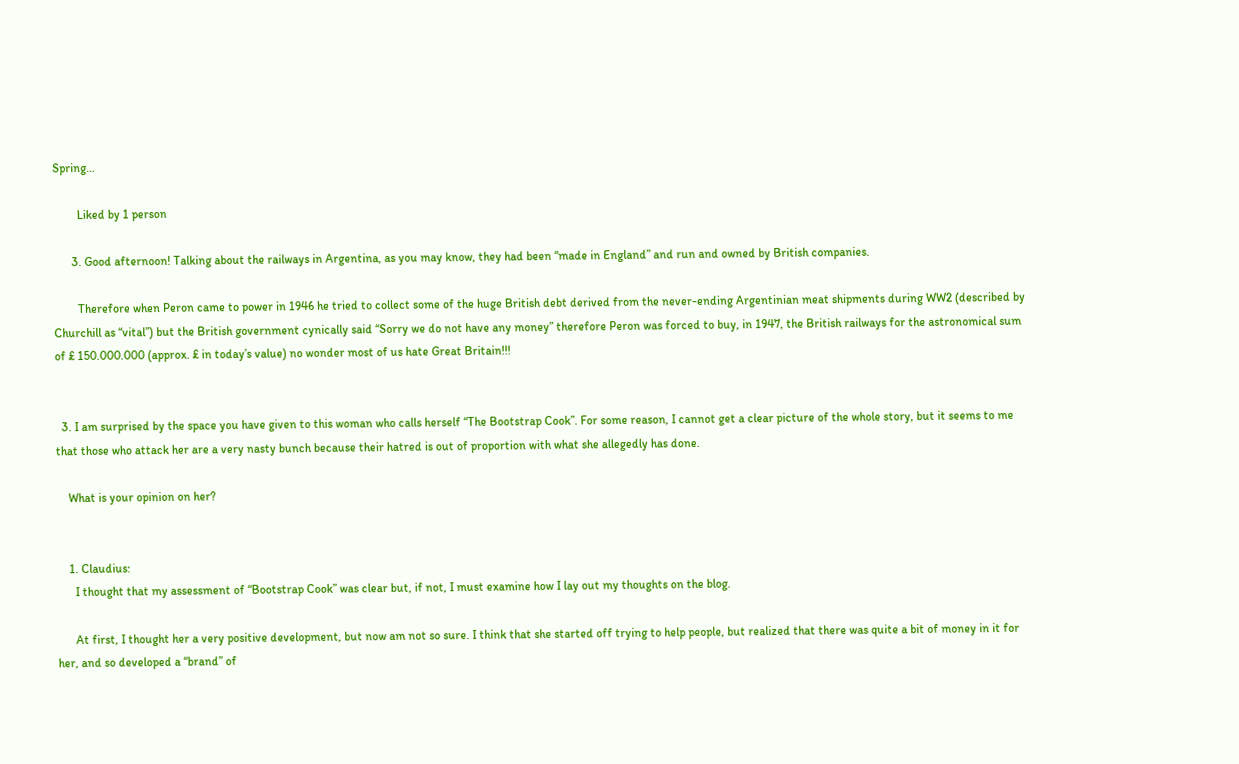Spring…

        Liked by 1 person

      3. Good afternoon! Talking about the railways in Argentina, as you may know, they had been “made in England” and run and owned by British companies.

        Therefore when Peron came to power in 1946 he tried to collect some of the huge British debt derived from the never-ending Argentinian meat shipments during WW2 (described by Churchill as “vital”) but the British government cynically said “Sorry we do not have any money” therefore Peron was forced to buy, in 1947, the British railways for the astronomical sum of £ 150.000.000 (approx. £ in today’s value) no wonder most of us hate Great Britain!!!


  3. I am surprised by the space you have given to this woman who calls herself “The Bootstrap Cook”. For some reason, I cannot get a clear picture of the whole story, but it seems to me that those who attack her are a very nasty bunch because their hatred is out of proportion with what she allegedly has done.

    What is your opinion on her?


    1. Claudius:
      I thought that my assessment of “Bootstrap Cook” was clear but, if not, I must examine how I lay out my thoughts on the blog.

      At first, I thought her a very positive development, but now am not so sure. I think that she started off trying to help people, but realized that there was quite a bit of money in it for her, and so developed a “brand” of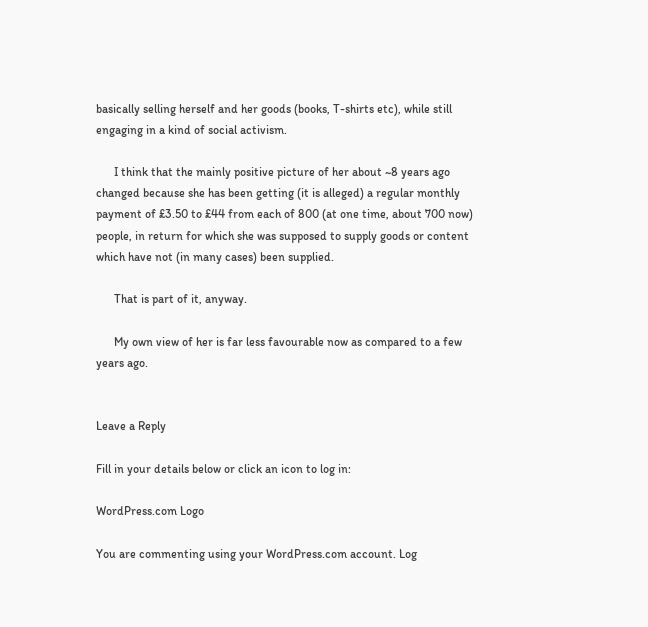basically selling herself and her goods (books, T-shirts etc), while still engaging in a kind of social activism.

      I think that the mainly positive picture of her about ~8 years ago changed because she has been getting (it is alleged) a regular monthly payment of £3.50 to £44 from each of 800 (at one time, about 700 now) people, in return for which she was supposed to supply goods or content which have not (in many cases) been supplied.

      That is part of it, anyway.

      My own view of her is far less favourable now as compared to a few years ago.


Leave a Reply

Fill in your details below or click an icon to log in:

WordPress.com Logo

You are commenting using your WordPress.com account. Log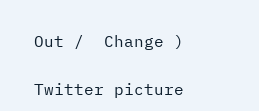Out /  Change )

Twitter picture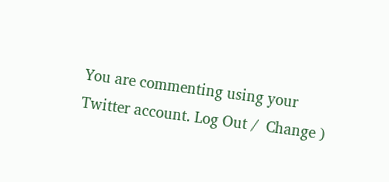You are commenting using your Twitter account. Log Out /  Change )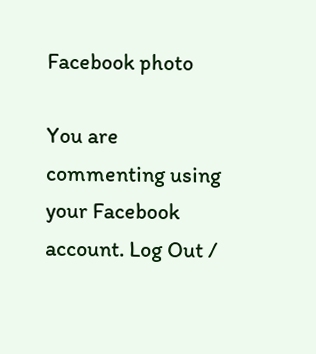Facebook photo

You are commenting using your Facebook account. Log Out /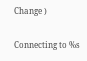Change )

Connecting to %s